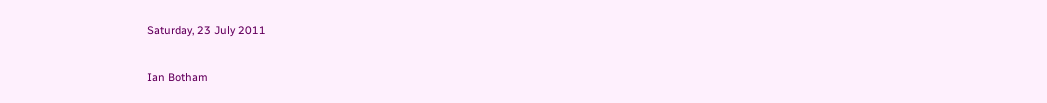Saturday, 23 July 2011

Ian Botham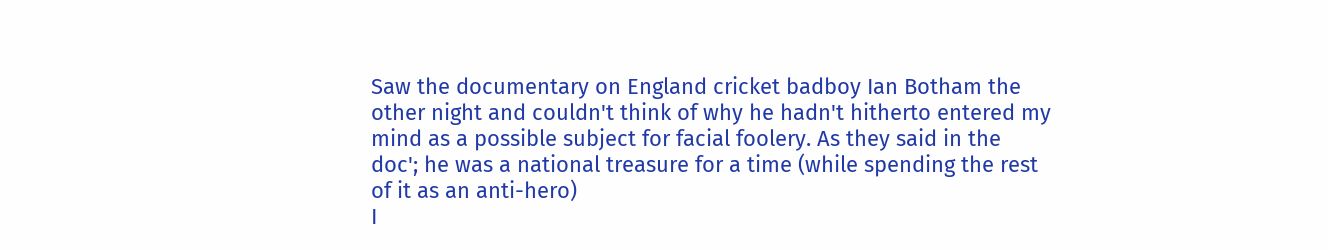Saw the documentary on England cricket badboy Ian Botham the other night and couldn't think of why he hadn't hitherto entered my mind as a possible subject for facial foolery. As they said in the doc'; he was a national treasure for a time (while spending the rest of it as an anti-hero)
I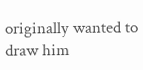originally wanted to draw him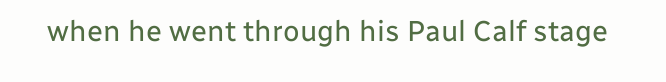when he went through his Paul Calf stage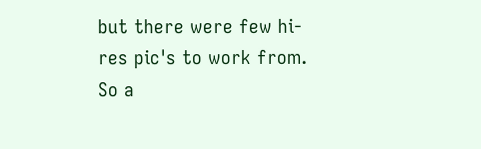but there were few hi-res pic's to work from. So a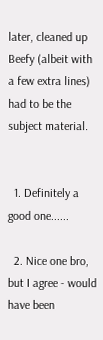later, cleaned up Beefy (albeit with a few extra lines) had to be the subject material.


  1. Definitely a good one......

  2. Nice one bro, but I agree - would have been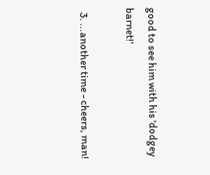good to see him with his 'dodgey barnet!'

  3. ...another time - cheers, man!